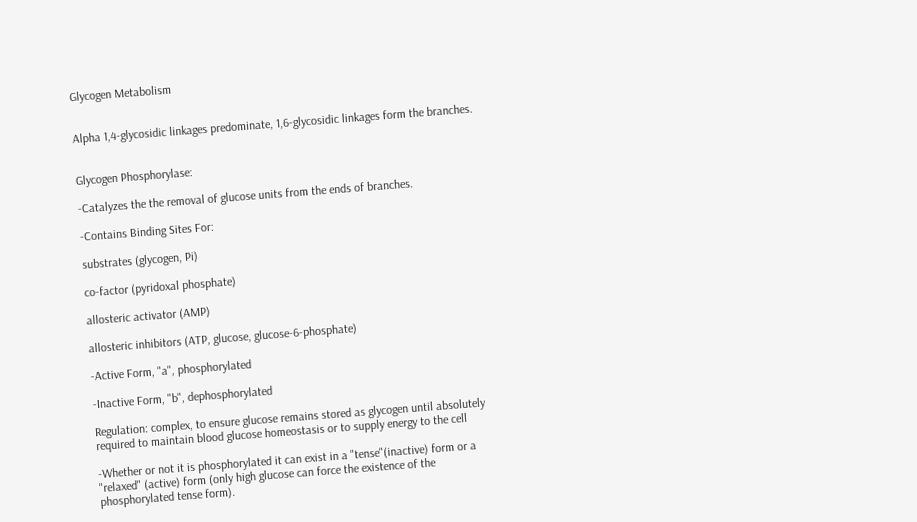Glycogen Metabolism


Alpha 1,4-glycosidic linkages predominate, 1,6-glycosidic linkages form the branches.


Glycogen Phosphorylase:

-Catalyzes the the removal of glucose units from the ends of branches.

-Contains Binding Sites For:

substrates (glycogen, Pi)

co-factor (pyridoxal phosphate)

allosteric activator (AMP)

allosteric inhibitors (ATP, glucose, glucose-6-phosphate)

-Active Form, "a", phosphorylated

-Inactive Form, "b", dephosphorylated

Regulation: complex, to ensure glucose remains stored as glycogen until absolutely required to maintain blood glucose homeostasis or to supply energy to the cell

-Whether or not it is phosphorylated it can exist in a "tense"(inactive) form or a "relaxed" (active) form (only high glucose can force the existence of the phosphorylated tense form).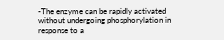-The enzyme can be rapidly activated without undergoing phosphorylation in response to a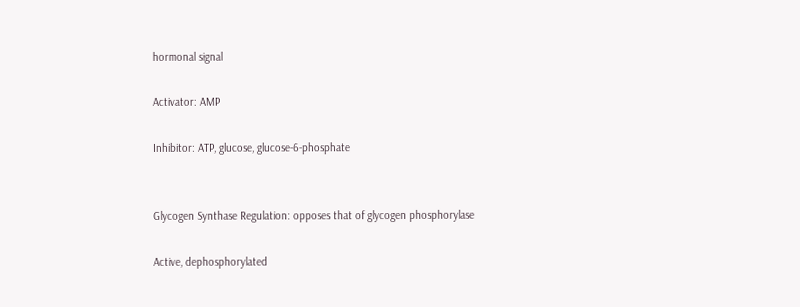hormonal signal

Activator: AMP

Inhibitor: ATP, glucose, glucose-6-phosphate


Glycogen Synthase Regulation: opposes that of glycogen phosphorylase

Active, dephosphorylated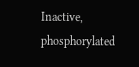Inactive, phosphorylated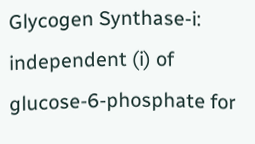Glycogen Synthase-i: independent (i) of glucose-6-phosphate for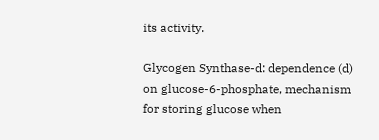its activity.

Glycogen Synthase-d: dependence (d) on glucose-6-phosphate, mechanism for storing glucose when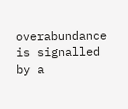overabundance is signalled by a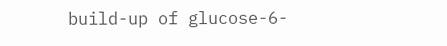build-up of glucose-6-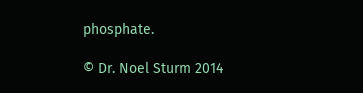phosphate.

© Dr. Noel Sturm 2014